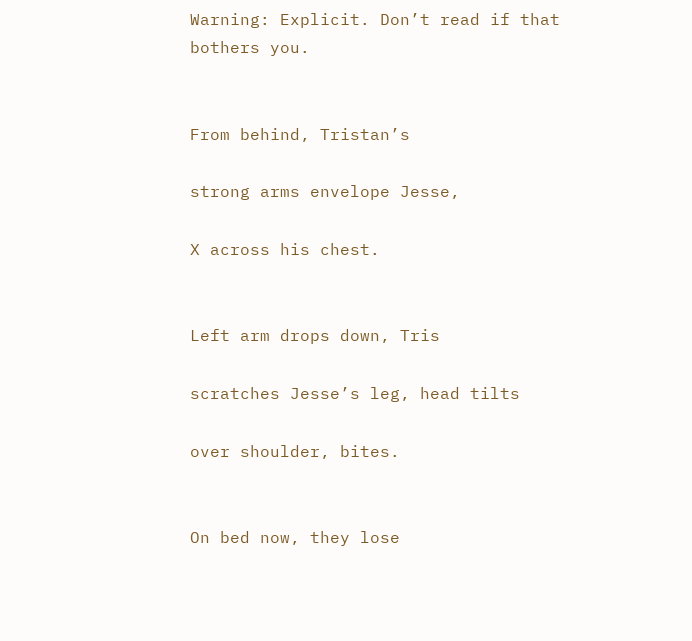Warning: Explicit. Don’t read if that bothers you.


From behind, Tristan’s

strong arms envelope Jesse,

X across his chest.


Left arm drops down, Tris

scratches Jesse’s leg, head tilts

over shoulder, bites.


On bed now, they lose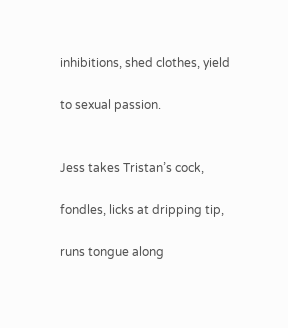inhibitions, shed clothes, yield

to sexual passion.


Jess takes Tristan’s cock,

fondles, licks at dripping tip,

runs tongue along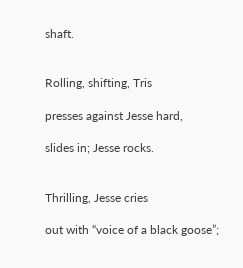shaft.


Rolling, shifting, Tris

presses against Jesse hard,

slides in; Jesse rocks.


Thrilling, Jesse cries

out with “voice of a black goose”;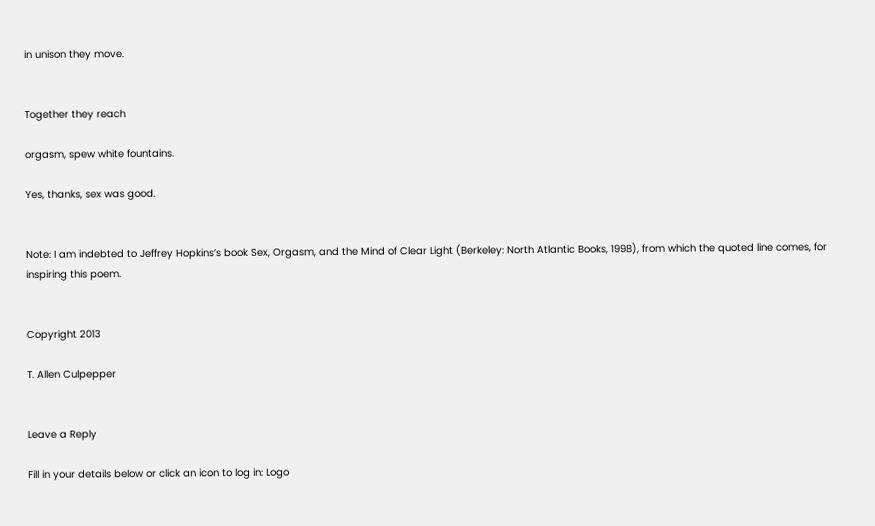in unison they move.


Together they reach

orgasm, spew white fountains.

Yes, thanks, sex was good.


Note: I am indebted to Jeffrey Hopkins’s book Sex, Orgasm, and the Mind of Clear Light (Berkeley: North Atlantic Books, 1998), from which the quoted line comes, for inspiring this poem.


Copyright 2013

T. Allen Culpepper


Leave a Reply

Fill in your details below or click an icon to log in: Logo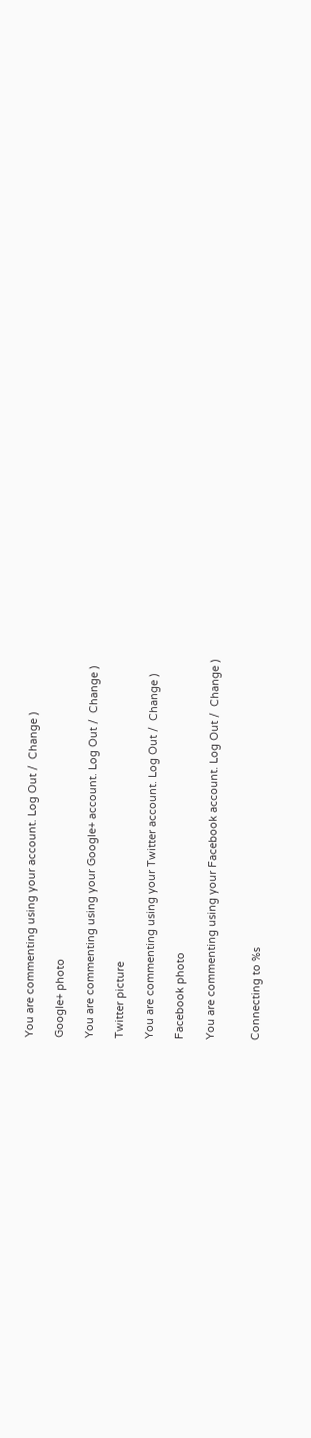You are commenting using your account. Log Out /  Change )

Google+ photo

You are commenting using your Google+ account. Log Out /  Change )

Twitter picture

You are commenting using your Twitter account. Log Out /  Change )

Facebook photo

You are commenting using your Facebook account. Log Out /  Change )


Connecting to %s